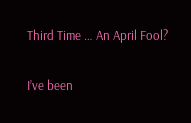Third Time … An April Fool?

I’ve been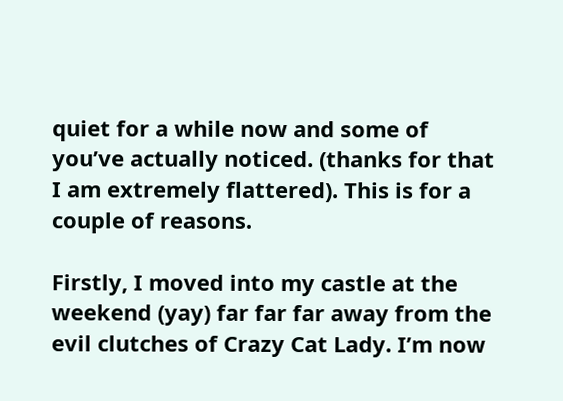quiet for a while now and some of you’ve actually noticed. (thanks for that I am extremely flattered). This is for a couple of reasons.

Firstly, I moved into my castle at the weekend (yay) far far far away from the evil clutches of Crazy Cat Lady. I’m now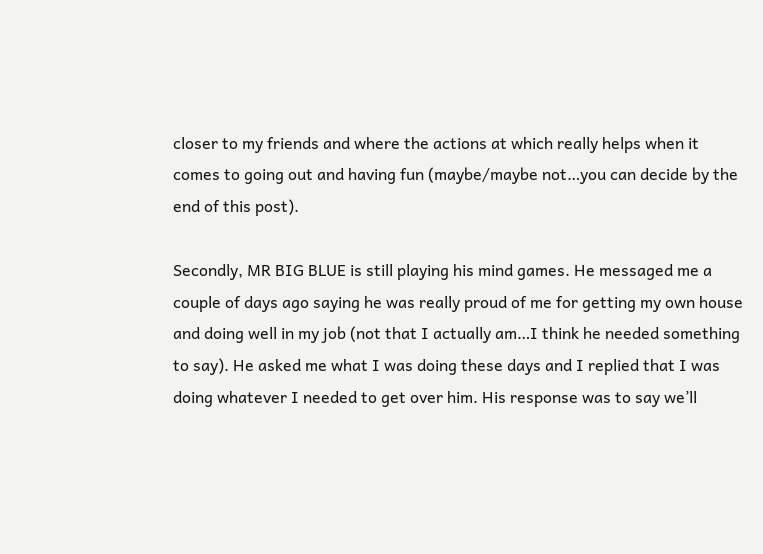closer to my friends and where the actions at which really helps when it comes to going out and having fun (maybe/maybe not…you can decide by the end of this post).

Secondly, MR BIG BLUE is still playing his mind games. He messaged me a couple of days ago saying he was really proud of me for getting my own house and doing well in my job (not that I actually am…I think he needed something to say). He asked me what I was doing these days and I replied that I was doing whatever I needed to get over him. His response was to say we’ll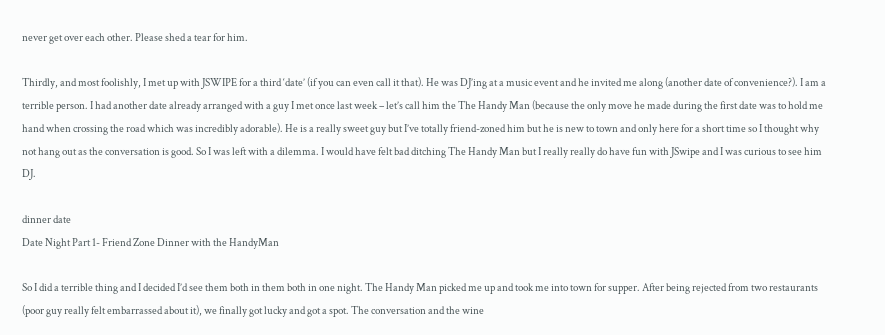never get over each other. Please shed a tear for him.

Thirdly, and most foolishly, I met up with JSWIPE for a third ‘date’ (if you can even call it that). He was DJ’ing at a music event and he invited me along (another date of convenience?). I am a terrible person. I had another date already arranged with a guy I met once last week – let’s call him the The Handy Man (because the only move he made during the first date was to hold me hand when crossing the road which was incredibly adorable). He is a really sweet guy but I’ve totally friend-zoned him but he is new to town and only here for a short time so I thought why not hang out as the conversation is good. So I was left with a dilemma. I would have felt bad ditching The Handy Man but I really really do have fun with JSwipe and I was curious to see him DJ.

dinner date
Date Night Part 1- Friend Zone Dinner with the HandyMan

So I did a terrible thing and I decided I’d see them both in them both in one night. The Handy Man picked me up and took me into town for supper. After being rejected from two restaurants (poor guy really felt embarrassed about it), we finally got lucky and got a spot. The conversation and the wine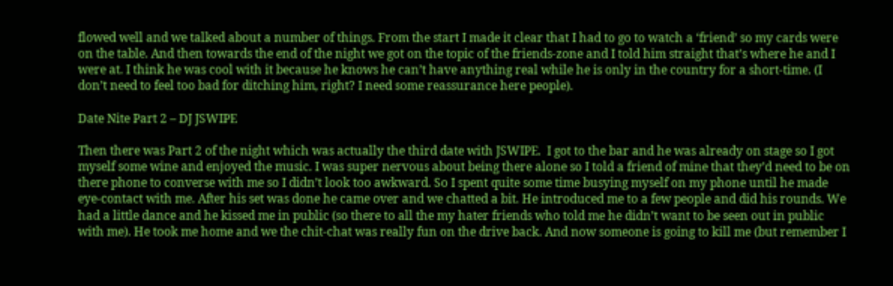flowed well and we talked about a number of things. From the start I made it clear that I had to go to watch a ‘friend’ so my cards were on the table. And then towards the end of the night we got on the topic of the friends-zone and I told him straight that’s where he and I were at. I think he was cool with it because he knows he can’t have anything real while he is only in the country for a short-time. (I don’t need to feel too bad for ditching him, right? I need some reassurance here people).

Date Nite Part 2 – DJ JSWIPE

Then there was Part 2 of the night which was actually the third date with JSWIPE.  I got to the bar and he was already on stage so I got myself some wine and enjoyed the music. I was super nervous about being there alone so I told a friend of mine that they’d need to be on there phone to converse with me so I didn’t look too awkward. So I spent quite some time busying myself on my phone until he made eye-contact with me. After his set was done he came over and we chatted a bit. He introduced me to a few people and did his rounds. We had a little dance and he kissed me in public (so there to all the my hater friends who told me he didn’t want to be seen out in public with me). He took me home and we the chit-chat was really fun on the drive back. And now someone is going to kill me (but remember I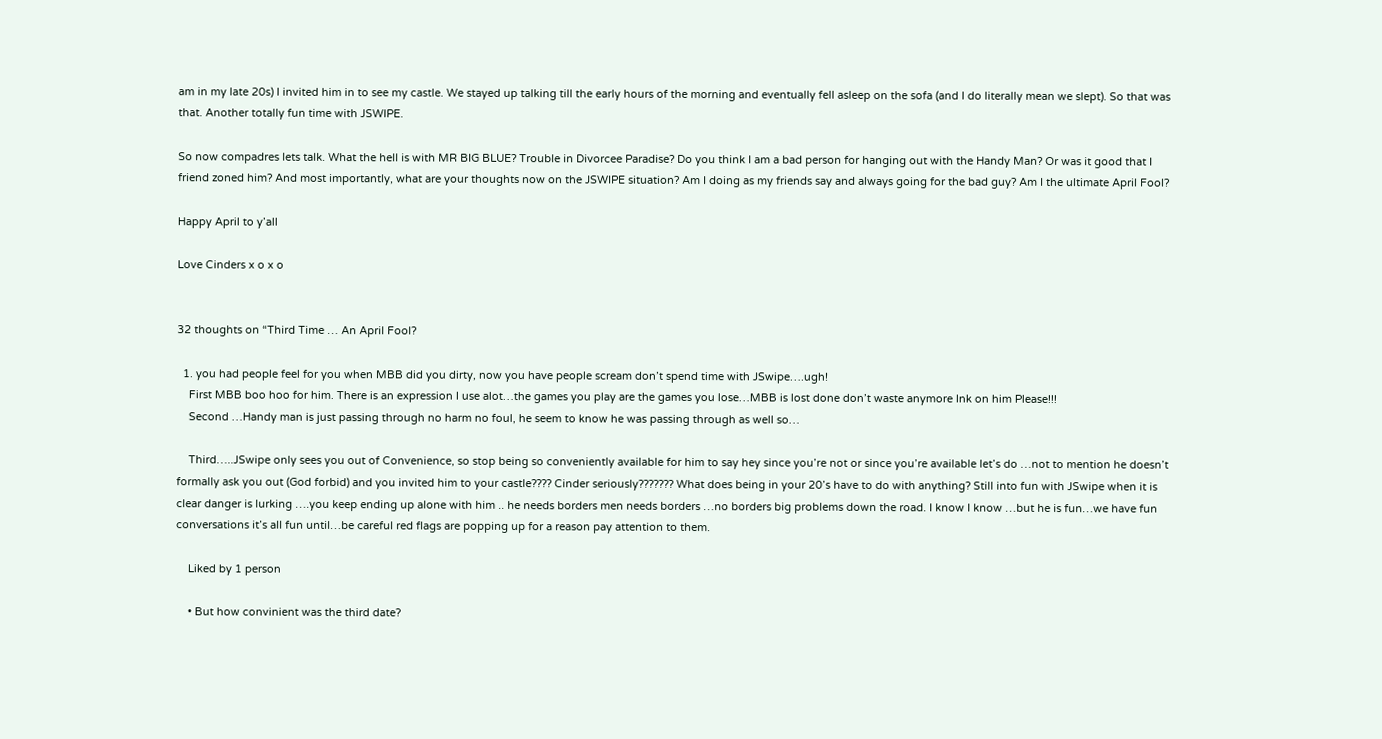am in my late 20s) I invited him in to see my castle. We stayed up talking till the early hours of the morning and eventually fell asleep on the sofa (and I do literally mean we slept). So that was that. Another totally fun time with JSWIPE.

So now compadres lets talk. What the hell is with MR BIG BLUE? Trouble in Divorcee Paradise? Do you think I am a bad person for hanging out with the Handy Man? Or was it good that I friend zoned him? And most importantly, what are your thoughts now on the JSWIPE situation? Am I doing as my friends say and always going for the bad guy? Am I the ultimate April Fool?

Happy April to y’all

Love Cinders x o x o


32 thoughts on “Third Time … An April Fool?

  1. you had people feel for you when MBB did you dirty, now you have people scream don’t spend time with JSwipe….ugh!
    First MBB boo hoo for him. There is an expression I use alot…the games you play are the games you lose…MBB is lost done don’t waste anymore Ink on him Please!!!
    Second …Handy man is just passing through no harm no foul, he seem to know he was passing through as well so…

    Third…..JSwipe only sees you out of Convenience, so stop being so conveniently available for him to say hey since you’re not or since you’re available let’s do …not to mention he doesn’t formally ask you out (God forbid) and you invited him to your castle???? Cinder seriously??????? What does being in your 20’s have to do with anything? Still into fun with JSwipe when it is clear danger is lurking ….you keep ending up alone with him .. he needs borders men needs borders …no borders big problems down the road. I know I know …but he is fun…we have fun conversations it’s all fun until…be careful red flags are popping up for a reason pay attention to them.

    Liked by 1 person

    • But how convinient was the third date?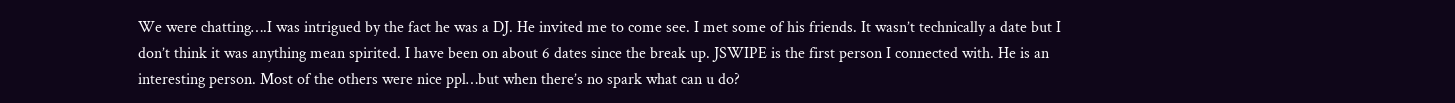We were chatting….I was intrigued by the fact he was a DJ. He invited me to come see. I met some of his friends. It wasn’t technically a date but I don’t think it was anything mean spirited. I have been on about 6 dates since the break up. JSWIPE is the first person I connected with. He is an interesting person. Most of the others were nice ppl…but when there’s no spark what can u do?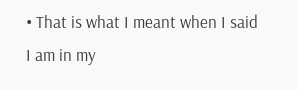• That is what I meant when I said I am in my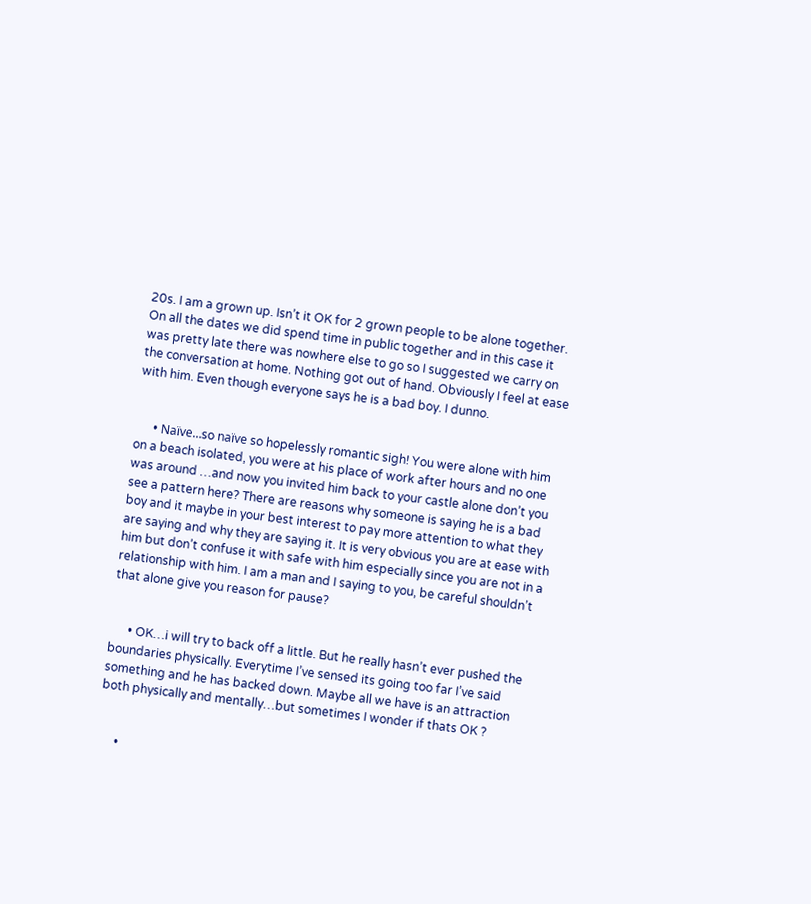20s. I am a grown up. Isn’t it OK for 2 grown people to be alone together. On all the dates we did spend time in public together and in this case it was pretty late there was nowhere else to go so I suggested we carry on the conversation at home. Nothing got out of hand. Obviously I feel at ease with him. Even though everyone says he is a bad boy. I dunno.


      • Naïve…so naïve so hopelessly romantic sigh! You were alone with him on a beach isolated, you were at his place of work after hours and no one was around …and now you invited him back to your castle alone don’t you see a pattern here? There are reasons why someone is saying he is a bad boy and it maybe in your best interest to pay more attention to what they are saying and why they are saying it. It is very obvious you are at ease with him but don’t confuse it with safe with him especially since you are not in a relationship with him. I am a man and I saying to you, be careful shouldn’t that alone give you reason for pause?


      • OK…i will try to back off a little. But he really hasn’t ever pushed the boundaries physically. Everytime I’ve sensed its going too far I’ve said something and he has backed down. Maybe all we have is an attraction both physically and mentally…but sometimes I wonder if thats OK ?


      •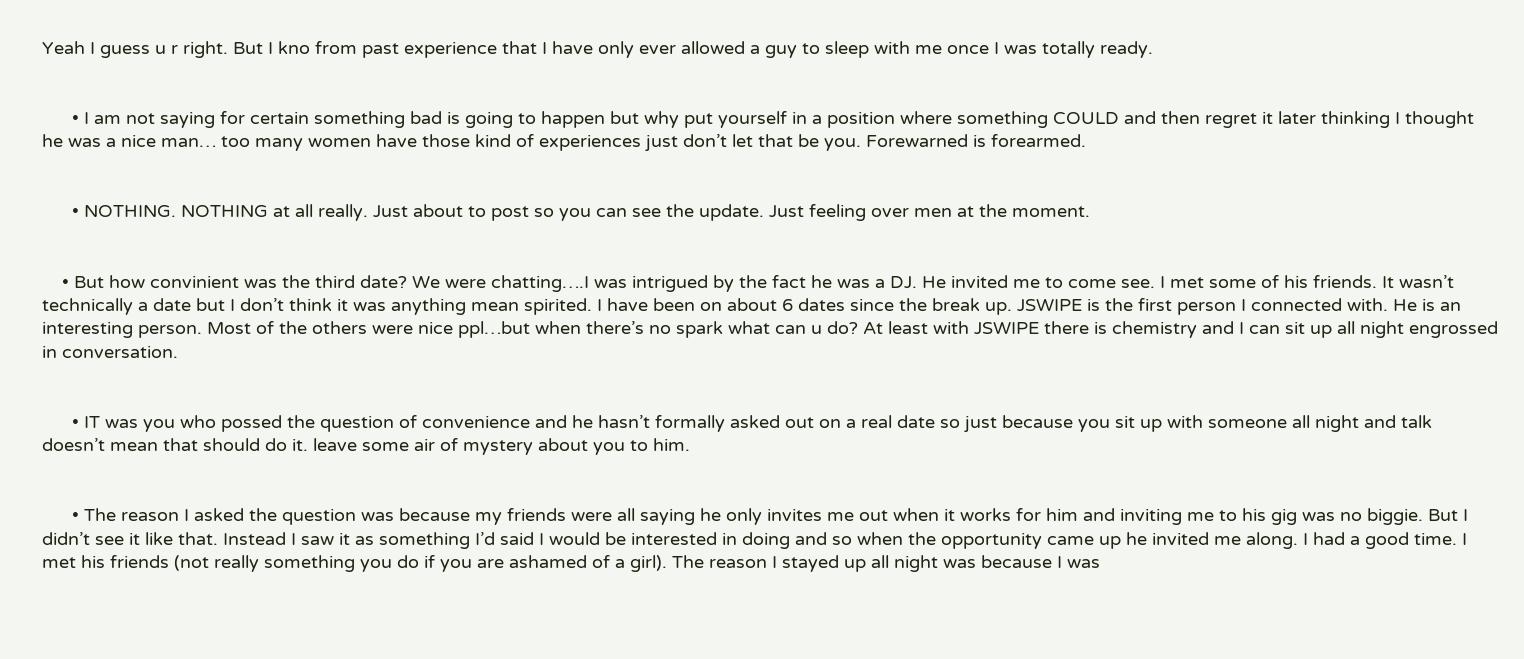Yeah I guess u r right. But I kno from past experience that I have only ever allowed a guy to sleep with me once I was totally ready.


      • I am not saying for certain something bad is going to happen but why put yourself in a position where something COULD and then regret it later thinking I thought he was a nice man… too many women have those kind of experiences just don’t let that be you. Forewarned is forearmed.


      • NOTHING. NOTHING at all really. Just about to post so you can see the update. Just feeling over men at the moment.


    • But how convinient was the third date? We were chatting….I was intrigued by the fact he was a DJ. He invited me to come see. I met some of his friends. It wasn’t technically a date but I don’t think it was anything mean spirited. I have been on about 6 dates since the break up. JSWIPE is the first person I connected with. He is an interesting person. Most of the others were nice ppl…but when there’s no spark what can u do? At least with JSWIPE there is chemistry and I can sit up all night engrossed in conversation.


      • IT was you who possed the question of convenience and he hasn’t formally asked out on a real date so just because you sit up with someone all night and talk doesn’t mean that should do it. leave some air of mystery about you to him.


      • The reason I asked the question was because my friends were all saying he only invites me out when it works for him and inviting me to his gig was no biggie. But I didn’t see it like that. Instead I saw it as something I’d said I would be interested in doing and so when the opportunity came up he invited me along. I had a good time. I met his friends (not really something you do if you are ashamed of a girl). The reason I stayed up all night was because I was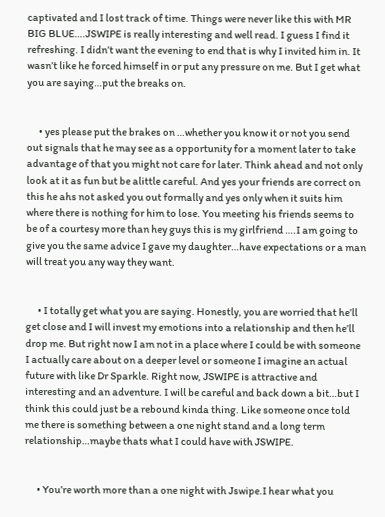captivated and I lost track of time. Things were never like this with MR BIG BLUE….JSWIPE is really interesting and well read. I guess I find it refreshing. I didn’t want the evening to end that is why I invited him in. It wasn’t like he forced himself in or put any pressure on me. But I get what you are saying…put the breaks on.


      • yes please put the brakes on …whether you know it or not you send out signals that he may see as a opportunity for a moment later to take advantage of that you might not care for later. Think ahead and not only look at it as fun but be alittle careful. And yes your friends are correct on this he ahs not asked you out formally and yes only when it suits him where there is nothing for him to lose. You meeting his friends seems to be of a courtesy more than hey guys this is my girlfriend ….I am going to give you the same advice I gave my daughter…have expectations or a man will treat you any way they want.


      • I totally get what you are saying. Honestly, you are worried that he’ll get close and I will invest my emotions into a relationship and then he’ll drop me. But right now I am not in a place where I could be with someone I actually care about on a deeper level or someone I imagine an actual future with like Dr Sparkle. Right now, JSWIPE is attractive and interesting and an adventure. I will be careful and back down a bit…but I think this could just be a rebound kinda thing. Like someone once told me there is something between a one night stand and a long term relationship…maybe thats what I could have with JSWIPE.


      • You’re worth more than a one night with Jswipe.I hear what you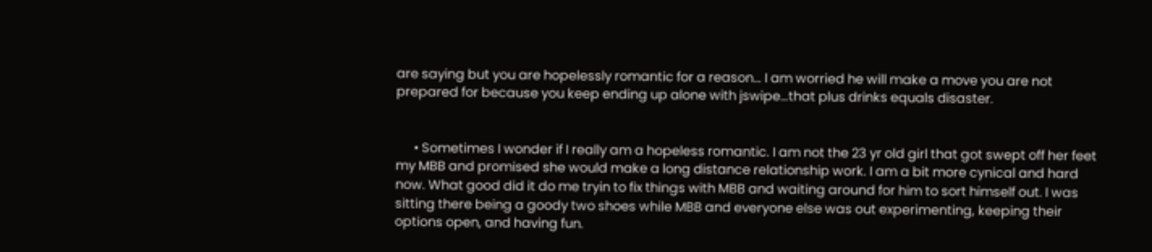are saying but you are hopelessly romantic for a reason… I am worried he will make a move you are not prepared for because you keep ending up alone with jswipe…that plus drinks equals disaster.


      • Sometimes I wonder if I really am a hopeless romantic. I am not the 23 yr old girl that got swept off her feet my MBB and promised she would make a long distance relationship work. I am a bit more cynical and hard now. What good did it do me tryin to fix things with MBB and waiting around for him to sort himself out. I was sitting there being a goody two shoes while MBB and everyone else was out experimenting, keeping their options open, and having fun.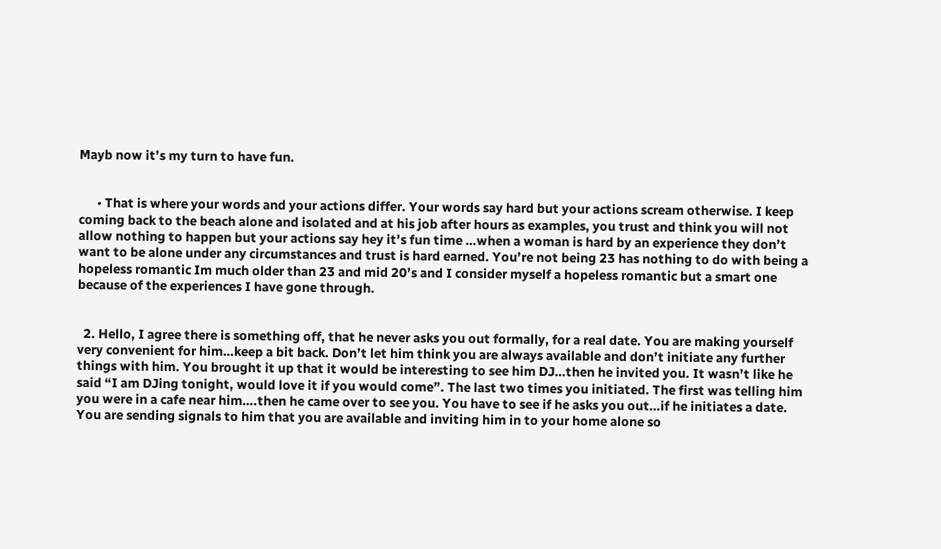Mayb now it’s my turn to have fun.


      • That is where your words and your actions differ. Your words say hard but your actions scream otherwise. I keep coming back to the beach alone and isolated and at his job after hours as examples, you trust and think you will not allow nothing to happen but your actions say hey it’s fun time …when a woman is hard by an experience they don’t want to be alone under any circumstances and trust is hard earned. You’re not being 23 has nothing to do with being a hopeless romantic Im much older than 23 and mid 20’s and I consider myself a hopeless romantic but a smart one because of the experiences I have gone through.


  2. Hello, I agree there is something off, that he never asks you out formally, for a real date. You are making yourself very convenient for him…keep a bit back. Don’t let him think you are always available and don’t initiate any further things with him. You brought it up that it would be interesting to see him DJ…then he invited you. It wasn’t like he said “I am DJing tonight, would love it if you would come”. The last two times you initiated. The first was telling him you were in a cafe near him….then he came over to see you. You have to see if he asks you out…if he initiates a date. You are sending signals to him that you are available and inviting him in to your home alone so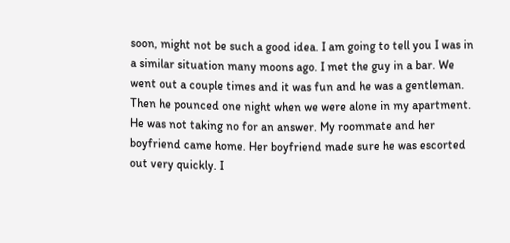soon, might not be such a good idea. I am going to tell you I was in a similar situation many moons ago. I met the guy in a bar. We went out a couple times and it was fun and he was a gentleman. Then he pounced one night when we were alone in my apartment. He was not taking no for an answer. My roommate and her boyfriend came home. Her boyfriend made sure he was escorted out very quickly. I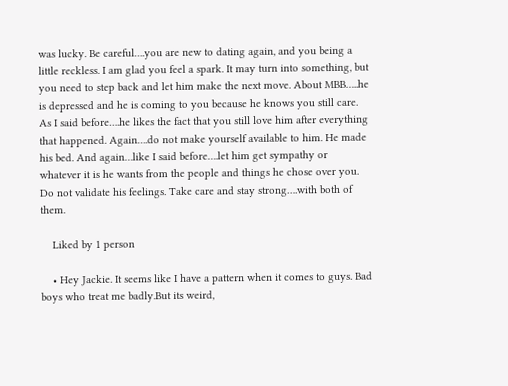was lucky. Be careful….you are new to dating again, and you being a little reckless. I am glad you feel a spark. It may turn into something, but you need to step back and let him make the next move. About MBB…..he is depressed and he is coming to you because he knows you still care. As I said before….he likes the fact that you still love him after everything that happened. Again….do not make yourself available to him. He made his bed. And again…like I said before….let him get sympathy or whatever it is he wants from the people and things he chose over you. Do not validate his feelings. Take care and stay strong….with both of them.

    Liked by 1 person

    • Hey Jackie. It seems like I have a pattern when it comes to guys. Bad boys who treat me badly.But its weird,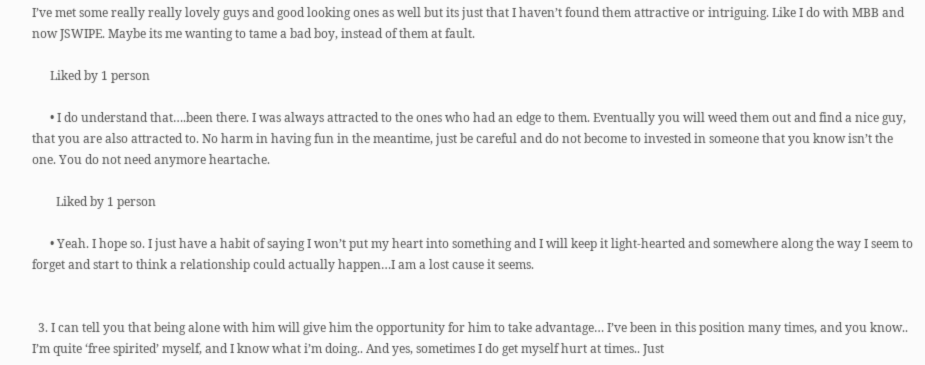I’ve met some really really lovely guys and good looking ones as well but its just that I haven’t found them attractive or intriguing. Like I do with MBB and now JSWIPE. Maybe its me wanting to tame a bad boy, instead of them at fault.

      Liked by 1 person

      • I do understand that….been there. I was always attracted to the ones who had an edge to them. Eventually you will weed them out and find a nice guy, that you are also attracted to. No harm in having fun in the meantime, just be careful and do not become to invested in someone that you know isn’t the one. You do not need anymore heartache.

        Liked by 1 person

      • Yeah. I hope so. I just have a habit of saying I won’t put my heart into something and I will keep it light-hearted and somewhere along the way I seem to forget and start to think a relationship could actually happen…I am a lost cause it seems.


  3. I can tell you that being alone with him will give him the opportunity for him to take advantage… I’ve been in this position many times, and you know.. I’m quite ‘free spirited’ myself, and I know what i’m doing.. And yes, sometimes I do get myself hurt at times.. Just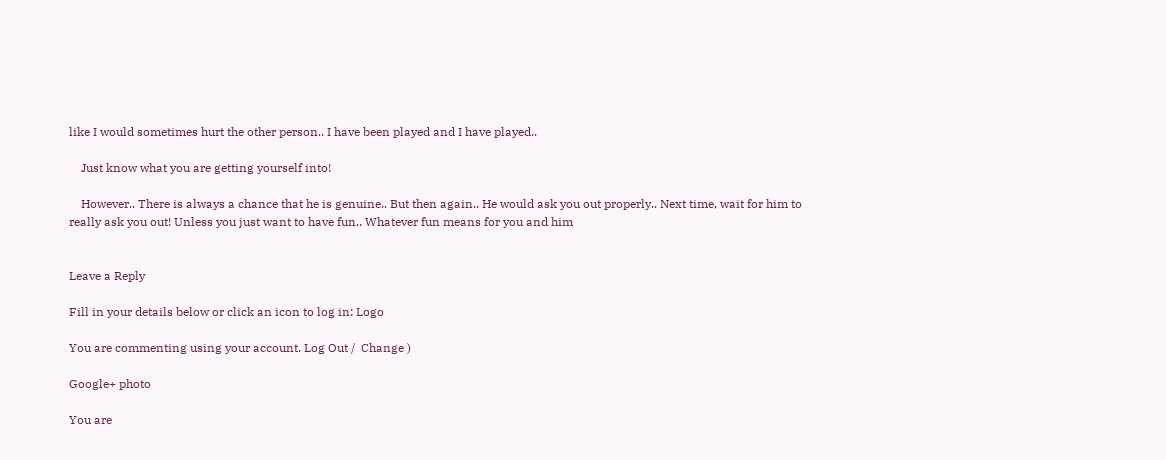like I would sometimes hurt the other person.. I have been played and I have played..

    Just know what you are getting yourself into!

    However.. There is always a chance that he is genuine.. But then again.. He would ask you out properly.. Next time, wait for him to really ask you out! Unless you just want to have fun.. Whatever fun means for you and him


Leave a Reply

Fill in your details below or click an icon to log in: Logo

You are commenting using your account. Log Out /  Change )

Google+ photo

You are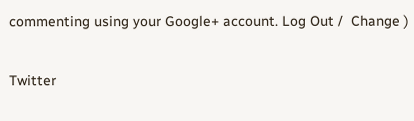commenting using your Google+ account. Log Out /  Change )

Twitter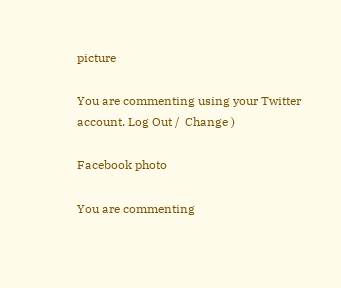picture

You are commenting using your Twitter account. Log Out /  Change )

Facebook photo

You are commenting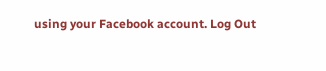using your Facebook account. Log Out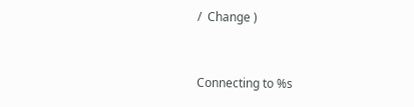/  Change )


Connecting to %s